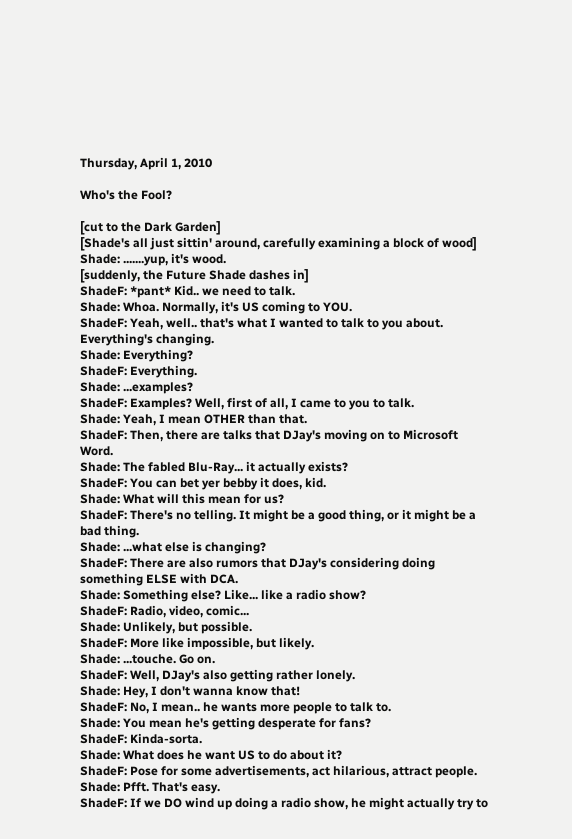Thursday, April 1, 2010

Who's the Fool?

[cut to the Dark Garden]
[Shade's all just sittin' around, carefully examining a block of wood]
Shade: .......yup, it's wood.
[suddenly, the Future Shade dashes in]
ShadeF: *pant* Kid.. we need to talk.
Shade: Whoa. Normally, it's US coming to YOU.
ShadeF: Yeah, well.. that's what I wanted to talk to you about. Everything's changing.
Shade: Everything?
ShadeF: Everything.
Shade: ...examples?
ShadeF: Examples? Well, first of all, I came to you to talk.
Shade: Yeah, I mean OTHER than that.
ShadeF: Then, there are talks that DJay's moving on to Microsoft Word.
Shade: The fabled Blu-Ray... it actually exists?
ShadeF: You can bet yer bebby it does, kid.
Shade: What will this mean for us?
ShadeF: There's no telling. It might be a good thing, or it might be a bad thing.
Shade: ...what else is changing?
ShadeF: There are also rumors that DJay's considering doing something ELSE with DCA.
Shade: Something else? Like... like a radio show?
ShadeF: Radio, video, comic...
Shade: Unlikely, but possible.
ShadeF: More like impossible, but likely.
Shade: ...touche. Go on.
ShadeF: Well, DJay's also getting rather lonely.
Shade: Hey, I don't wanna know that!
ShadeF: No, I mean.. he wants more people to talk to.
Shade: You mean he's getting desperate for fans?
ShadeF: Kinda-sorta.
Shade: What does he want US to do about it?
ShadeF: Pose for some advertisements, act hilarious, attract people.
Shade: Pfft. That's easy.
ShadeF: If we DO wind up doing a radio show, he might actually try to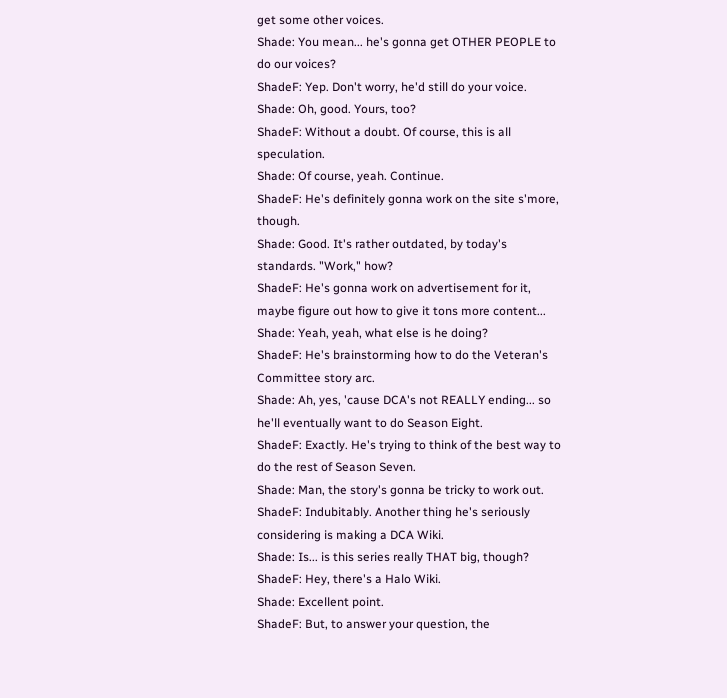get some other voices.
Shade: You mean... he's gonna get OTHER PEOPLE to do our voices?
ShadeF: Yep. Don't worry, he'd still do your voice.
Shade: Oh, good. Yours, too?
ShadeF: Without a doubt. Of course, this is all speculation.
Shade: Of course, yeah. Continue.
ShadeF: He's definitely gonna work on the site s'more, though.
Shade: Good. It's rather outdated, by today's standards. "Work," how?
ShadeF: He's gonna work on advertisement for it, maybe figure out how to give it tons more content...
Shade: Yeah, yeah, what else is he doing?
ShadeF: He's brainstorming how to do the Veteran's Committee story arc.
Shade: Ah, yes, 'cause DCA's not REALLY ending... so he'll eventually want to do Season Eight.
ShadeF: Exactly. He's trying to think of the best way to do the rest of Season Seven.
Shade: Man, the story's gonna be tricky to work out.
ShadeF: Indubitably. Another thing he's seriously considering is making a DCA Wiki.
Shade: Is... is this series really THAT big, though?
ShadeF: Hey, there's a Halo Wiki.
Shade: Excellent point.
ShadeF: But, to answer your question, the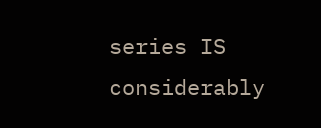series IS considerably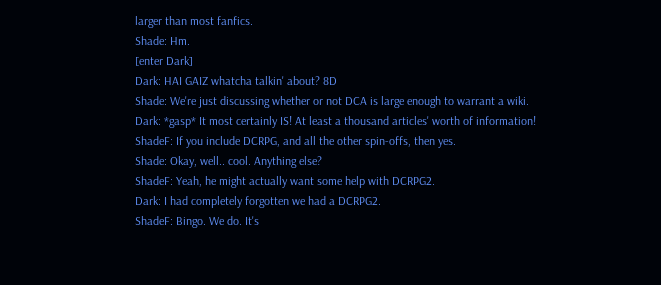larger than most fanfics.
Shade: Hm.
[enter Dark]
Dark: HAI GAIZ whatcha talkin' about? 8D
Shade: We're just discussing whether or not DCA is large enough to warrant a wiki.
Dark: *gasp* It most certainly IS! At least a thousand articles' worth of information!
ShadeF: If you include DCRPG, and all the other spin-offs, then yes.
Shade: Okay, well.. cool. Anything else?
ShadeF: Yeah, he might actually want some help with DCRPG2.
Dark: I had completely forgotten we had a DCRPG2.
ShadeF: Bingo. We do. It's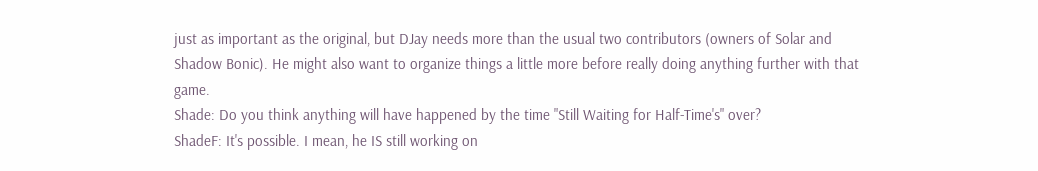just as important as the original, but DJay needs more than the usual two contributors (owners of Solar and Shadow Bonic). He might also want to organize things a little more before really doing anything further with that game.
Shade: Do you think anything will have happened by the time "Still Waiting for Half-Time's" over?
ShadeF: It's possible. I mean, he IS still working on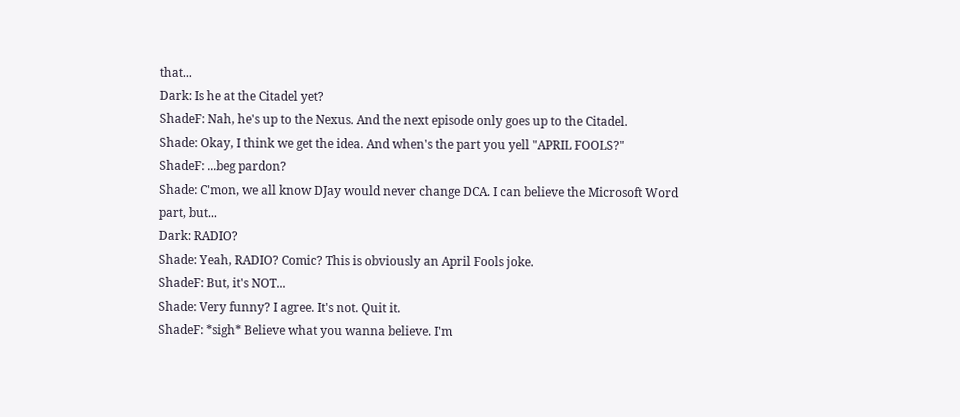that...
Dark: Is he at the Citadel yet?
ShadeF: Nah, he's up to the Nexus. And the next episode only goes up to the Citadel.
Shade: Okay, I think we get the idea. And when's the part you yell "APRIL FOOLS?"
ShadeF: ...beg pardon?
Shade: C'mon, we all know DJay would never change DCA. I can believe the Microsoft Word part, but...
Dark: RADIO?
Shade: Yeah, RADIO? Comic? This is obviously an April Fools joke.
ShadeF: But, it's NOT...
Shade: Very funny? I agree. It's not. Quit it.
ShadeF: *sigh* Believe what you wanna believe. I'm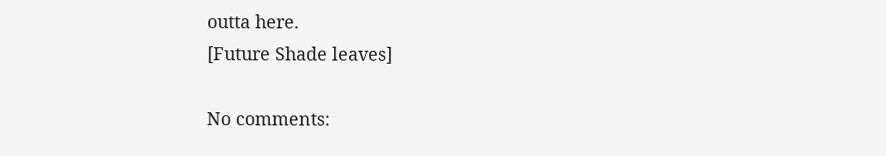outta here.
[Future Shade leaves]

No comments: